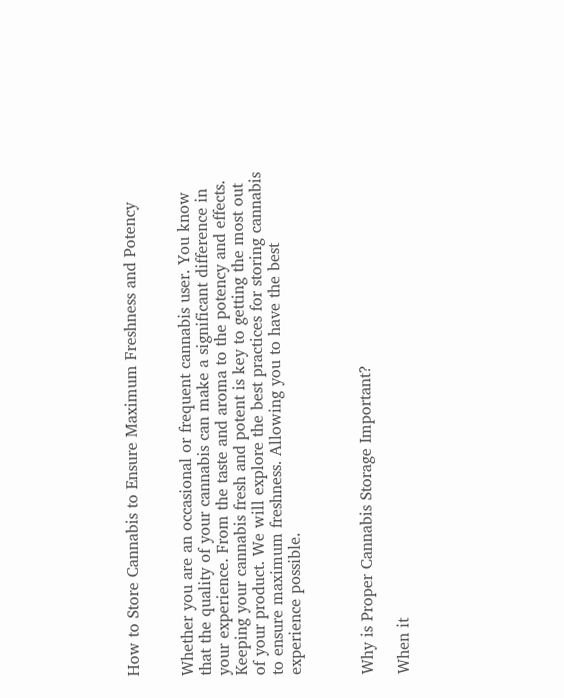How to Store Cannabis to Ensure Maximum Freshness and Potency


Whether you are an occasional or frequent cannabis user. You know that the quality of your cannabis can make a significant difference in your experience. From the taste and aroma to the potency and effects. Keeping your cannabis fresh and potent is key to getting the most out of your product. We will explore the best practices for storing cannabis to ensure maximum freshness. Allowing you to have the best experience possible.



Why is Proper Cannabis Storage Important?

When it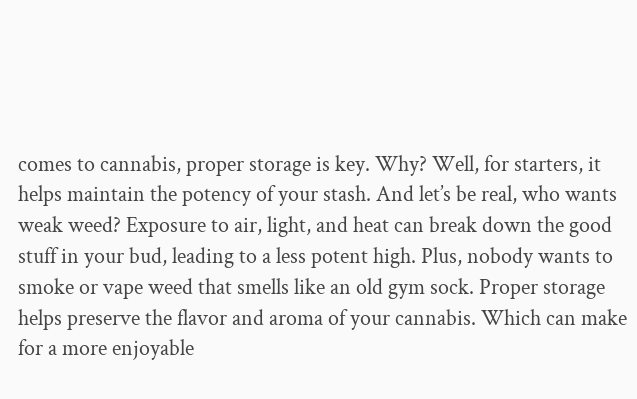comes to cannabis, proper storage is key. Why? Well, for starters, it helps maintain the potency of your stash. And let’s be real, who wants weak weed? Exposure to air, light, and heat can break down the good stuff in your bud, leading to a less potent high. Plus, nobody wants to smoke or vape weed that smells like an old gym sock. Proper storage helps preserve the flavor and aroma of your cannabis. Which can make for a more enjoyable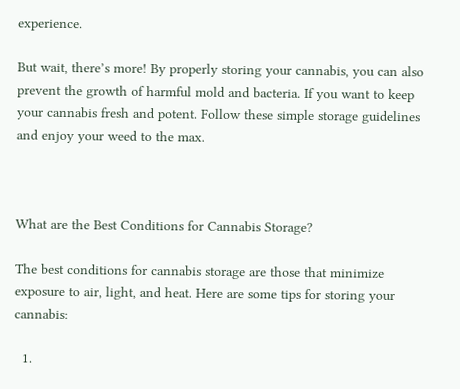experience.

But wait, there’s more! By properly storing your cannabis, you can also prevent the growth of harmful mold and bacteria. If you want to keep your cannabis fresh and potent. Follow these simple storage guidelines and enjoy your weed to the max.



What are the Best Conditions for Cannabis Storage?

The best conditions for cannabis storage are those that minimize exposure to air, light, and heat. Here are some tips for storing your cannabis:

  1.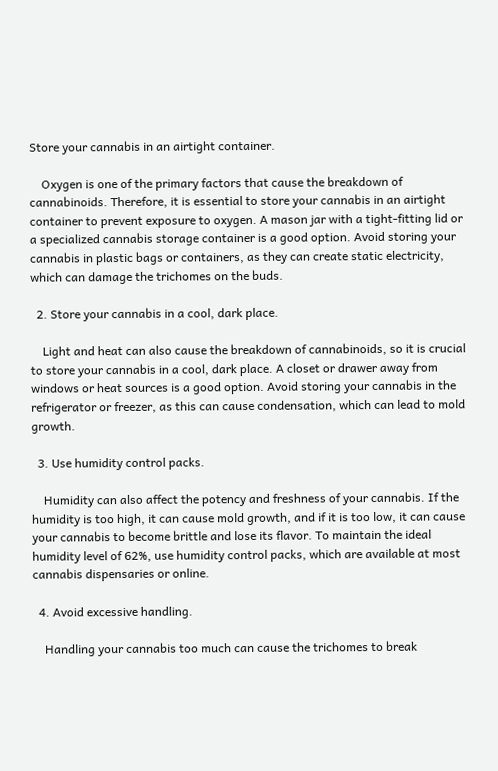Store your cannabis in an airtight container.

    Oxygen is one of the primary factors that cause the breakdown of cannabinoids. Therefore, it is essential to store your cannabis in an airtight container to prevent exposure to oxygen. A mason jar with a tight-fitting lid or a specialized cannabis storage container is a good option. Avoid storing your cannabis in plastic bags or containers, as they can create static electricity, which can damage the trichomes on the buds.

  2. Store your cannabis in a cool, dark place.

    Light and heat can also cause the breakdown of cannabinoids, so it is crucial to store your cannabis in a cool, dark place. A closet or drawer away from windows or heat sources is a good option. Avoid storing your cannabis in the refrigerator or freezer, as this can cause condensation, which can lead to mold growth.

  3. Use humidity control packs.

    Humidity can also affect the potency and freshness of your cannabis. If the humidity is too high, it can cause mold growth, and if it is too low, it can cause your cannabis to become brittle and lose its flavor. To maintain the ideal humidity level of 62%, use humidity control packs, which are available at most cannabis dispensaries or online.

  4. Avoid excessive handling.

    Handling your cannabis too much can cause the trichomes to break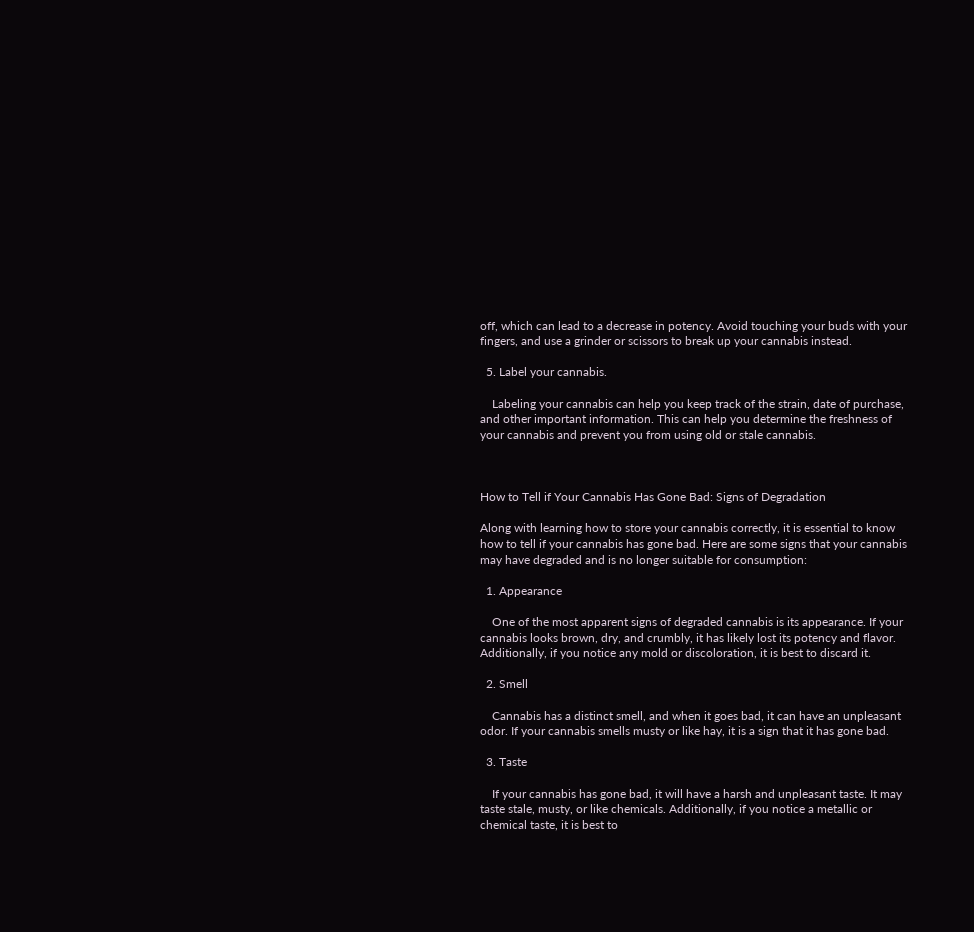off, which can lead to a decrease in potency. Avoid touching your buds with your fingers, and use a grinder or scissors to break up your cannabis instead.

  5. Label your cannabis.

    Labeling your cannabis can help you keep track of the strain, date of purchase, and other important information. This can help you determine the freshness of your cannabis and prevent you from using old or stale cannabis.



How to Tell if Your Cannabis Has Gone Bad: Signs of Degradation

Along with learning how to store your cannabis correctly, it is essential to know how to tell if your cannabis has gone bad. Here are some signs that your cannabis may have degraded and is no longer suitable for consumption:

  1. Appearance

    One of the most apparent signs of degraded cannabis is its appearance. If your cannabis looks brown, dry, and crumbly, it has likely lost its potency and flavor. Additionally, if you notice any mold or discoloration, it is best to discard it.

  2. Smell

    Cannabis has a distinct smell, and when it goes bad, it can have an unpleasant odor. If your cannabis smells musty or like hay, it is a sign that it has gone bad.

  3. Taste

    If your cannabis has gone bad, it will have a harsh and unpleasant taste. It may taste stale, musty, or like chemicals. Additionally, if you notice a metallic or chemical taste, it is best to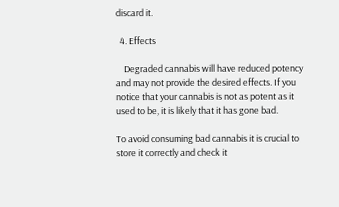discard it.

  4. Effects

    Degraded cannabis will have reduced potency and may not provide the desired effects. If you notice that your cannabis is not as potent as it used to be, it is likely that it has gone bad.

To avoid consuming bad cannabis it is crucial to store it correctly and check it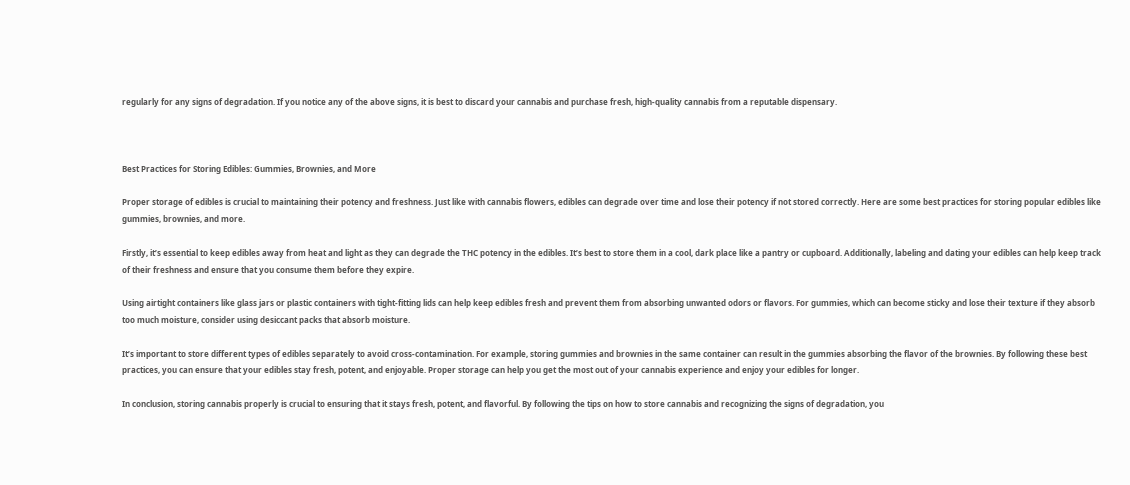regularly for any signs of degradation. If you notice any of the above signs, it is best to discard your cannabis and purchase fresh, high-quality cannabis from a reputable dispensary.



Best Practices for Storing Edibles: Gummies, Brownies, and More

Proper storage of edibles is crucial to maintaining their potency and freshness. Just like with cannabis flowers, edibles can degrade over time and lose their potency if not stored correctly. Here are some best practices for storing popular edibles like gummies, brownies, and more.

Firstly, it’s essential to keep edibles away from heat and light as they can degrade the THC potency in the edibles. It’s best to store them in a cool, dark place like a pantry or cupboard. Additionally, labeling and dating your edibles can help keep track of their freshness and ensure that you consume them before they expire.

Using airtight containers like glass jars or plastic containers with tight-fitting lids can help keep edibles fresh and prevent them from absorbing unwanted odors or flavors. For gummies, which can become sticky and lose their texture if they absorb too much moisture, consider using desiccant packs that absorb moisture.

It’s important to store different types of edibles separately to avoid cross-contamination. For example, storing gummies and brownies in the same container can result in the gummies absorbing the flavor of the brownies. By following these best practices, you can ensure that your edibles stay fresh, potent, and enjoyable. Proper storage can help you get the most out of your cannabis experience and enjoy your edibles for longer.

In conclusion, storing cannabis properly is crucial to ensuring that it stays fresh, potent, and flavorful. By following the tips on how to store cannabis and recognizing the signs of degradation, you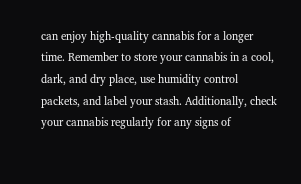can enjoy high-quality cannabis for a longer time. Remember to store your cannabis in a cool, dark, and dry place, use humidity control packets, and label your stash. Additionally, check your cannabis regularly for any signs of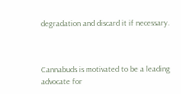degradation and discard it if necessary.



Cannabuds is motivated to be a leading advocate for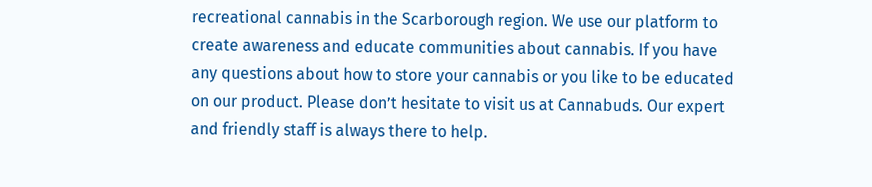recreational cannabis in the Scarborough region. We use our platform to create awareness and educate communities about cannabis. If you have any questions about how to store your cannabis or you like to be educated on our product. Please don’t hesitate to visit us at Cannabuds. Our expert and friendly staff is always there to help.